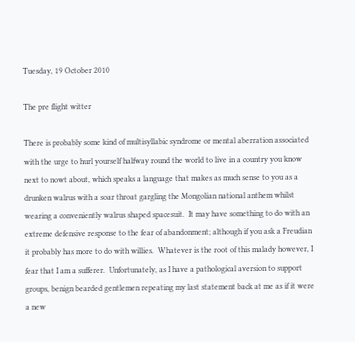Tuesday, 19 October 2010

The pre flight witter

There is probably some kind of multisyllabic syndrome or mental aberration associated with the urge to hurl yourself halfway round the world to live in a country you know next to nowt about, which speaks a language that makes as much sense to you as a drunken walrus with a soar throat gargling the Mongolian national anthem whilst wearing a conveniently walrus shaped spacesuit.  It may have something to do with an extreme defensive response to the fear of abandonment; although if you ask a Freudian it probably has more to do with willies.  Whatever is the root of this malady however, I fear that I am a sufferer.  Unfortunately, as I have a pathological aversion to support groups, benign bearded gentlemen repeating my last statement back at me as if it were a new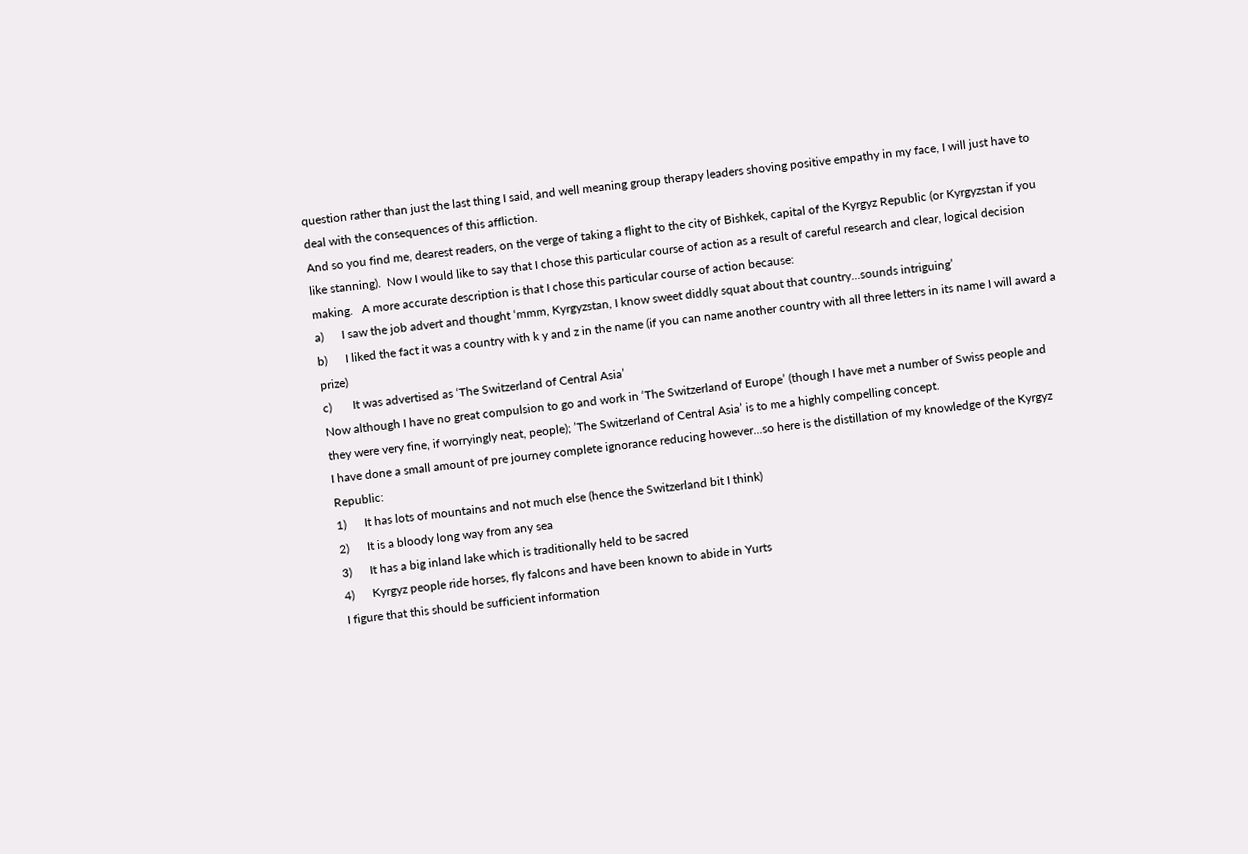question rather than just the last thing I said, and well meaning group therapy leaders shoving positive empathy in my face, I will just have to deal with the consequences of this affliction.
And so you find me, dearest readers, on the verge of taking a flight to the city of Bishkek, capital of the Kyrgyz Republic (or Kyrgyzstan if you like stanning).  Now I would like to say that I chose this particular course of action as a result of careful research and clear, logical decision making.   A more accurate description is that I chose this particular course of action because:
a)      I saw the job advert and thought ‘mmm, Kyrgyzstan, I know sweet diddly squat about that country...sounds intriguing’
b)      I liked the fact it was a country with k y and z in the name (if you can name another country with all three letters in its name I will award a prize)
c)       It was advertised as ‘The Switzerland of Central Asia’
Now although I have no great compulsion to go and work in ‘The Switzerland of Europe’ (though I have met a number of Swiss people and they were very fine, if worryingly neat, people); ’The Switzerland of Central Asia’ is to me a highly compelling concept.
I have done a small amount of pre journey complete ignorance reducing however...so here is the distillation of my knowledge of the Kyrgyz Republic:
1)      It has lots of mountains and not much else (hence the Switzerland bit I think)
2)      It is a bloody long way from any sea
3)      It has a big inland lake which is traditionally held to be sacred
4)      Kyrgyz people ride horses, fly falcons and have been known to abide in Yurts
I figure that this should be sufficient information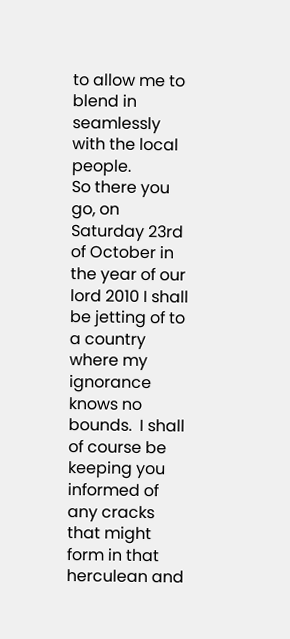to allow me to blend in seamlessly with the local people.
So there you go, on Saturday 23rd of October in the year of our lord 2010 I shall be jetting of to a country where my ignorance knows no bounds.  I shall of course be keeping you informed of any cracks that might form in that herculean and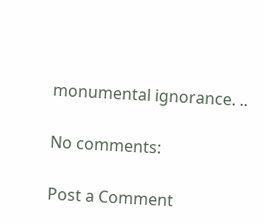monumental ignorance. ..

No comments:

Post a Comment